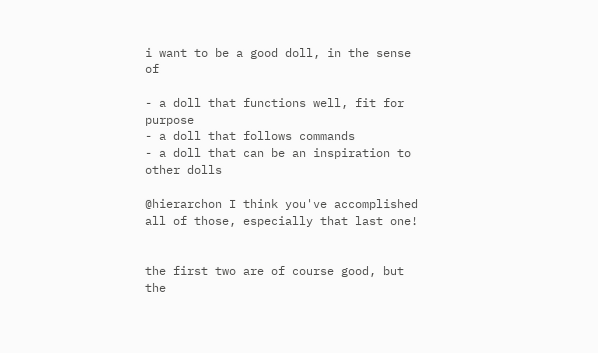i want to be a good doll, in the sense of

- a doll that functions well, fit for purpose
- a doll that follows commands
- a doll that can be an inspiration to other dolls

@hierarchon I think you've accomplished all of those, especially that last one!


the first two are of course good, but the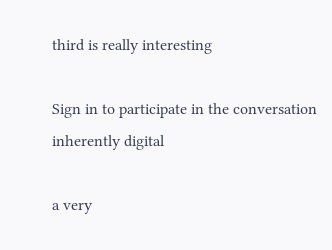third is really interesting

Sign in to participate in the conversation
inherently digital

a very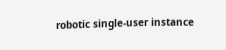robotic single-user instance